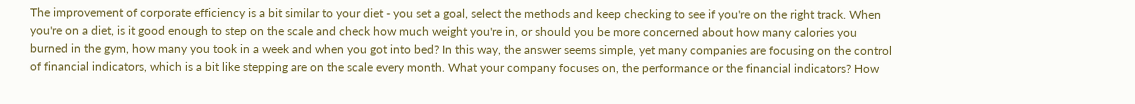The improvement of corporate efficiency is a bit similar to your diet - you set a goal, select the methods and keep checking to see if you're on the right track. When you're on a diet, is it good enough to step on the scale and check how much weight you're in, or should you be more concerned about how many calories you burned in the gym, how many you took in a week and when you got into bed? In this way, the answer seems simple, yet many companies are focusing on the control of financial indicators, which is a bit like stepping are on the scale every month. What your company focuses on, the performance or the financial indicators? How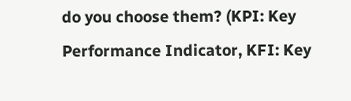do you choose them? (KPI: Key Performance Indicator, KFI: Key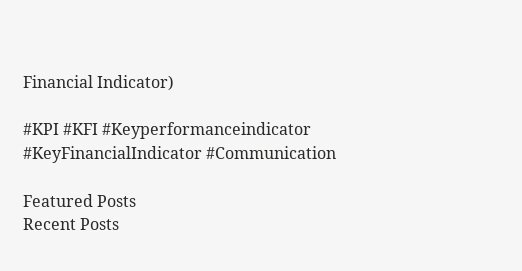Financial Indicator)

#KPI #KFI #Keyperformanceindicator #KeyFinancialIndicator #Communication

Featured Posts
Recent Posts